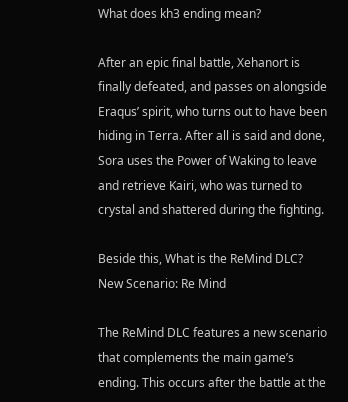What does kh3 ending mean?

After an epic final battle, Xehanort is finally defeated, and passes on alongside Eraqus’ spirit, who turns out to have been hiding in Terra. After all is said and done, Sora uses the Power of Waking to leave and retrieve Kairi, who was turned to crystal and shattered during the fighting.

Beside this, What is the ReMind DLC? New Scenario: Re Mind

The ReMind DLC features a new scenario that complements the main game’s ending. This occurs after the battle at the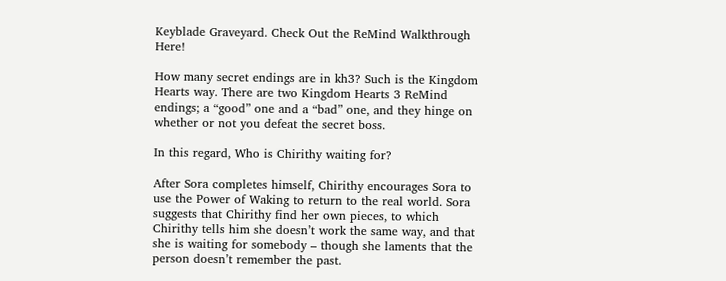Keyblade Graveyard. Check Out the ReMind Walkthrough Here!

How many secret endings are in kh3? Such is the Kingdom Hearts way. There are two Kingdom Hearts 3 ReMind endings; a “good” one and a “bad” one, and they hinge on whether or not you defeat the secret boss.

In this regard, Who is Chirithy waiting for?

After Sora completes himself, Chirithy encourages Sora to use the Power of Waking to return to the real world. Sora suggests that Chirithy find her own pieces, to which Chirithy tells him she doesn’t work the same way, and that she is waiting for somebody – though she laments that the person doesn’t remember the past.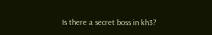Is there a secret boss in kh3?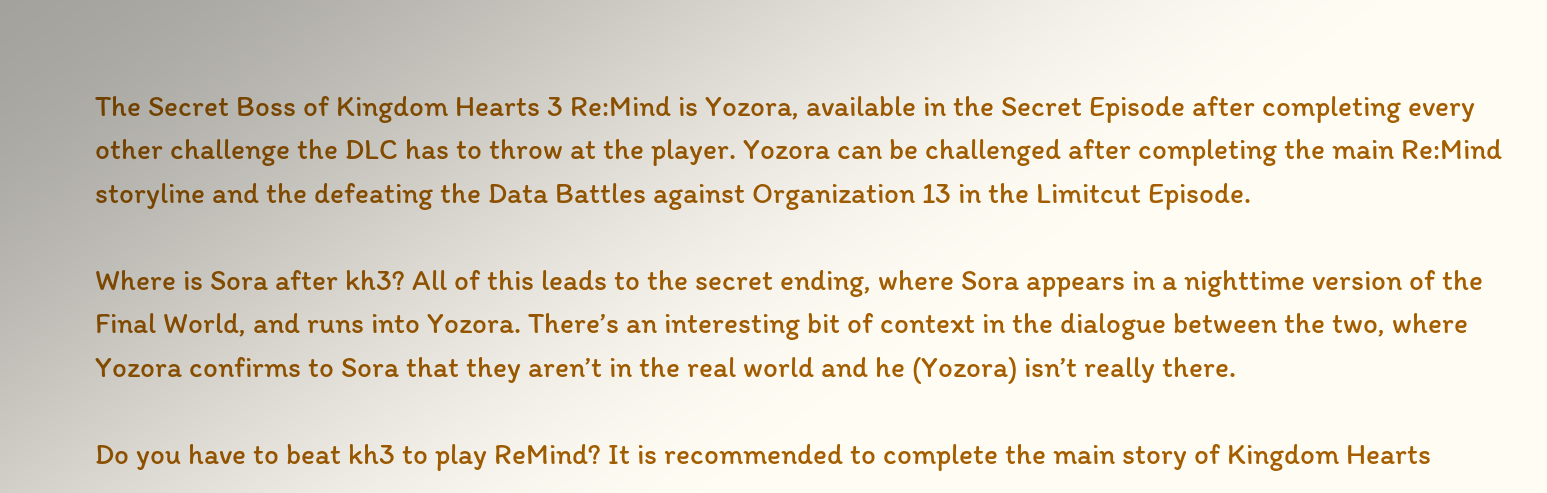The Secret Boss of Kingdom Hearts 3 Re:Mind is Yozora, available in the Secret Episode after completing every other challenge the DLC has to throw at the player. Yozora can be challenged after completing the main Re:Mind storyline and the defeating the Data Battles against Organization 13 in the Limitcut Episode.

Where is Sora after kh3? All of this leads to the secret ending, where Sora appears in a nighttime version of the Final World, and runs into Yozora. There’s an interesting bit of context in the dialogue between the two, where Yozora confirms to Sora that they aren’t in the real world and he (Yozora) isn’t really there.

Do you have to beat kh3 to play ReMind? It is recommended to complete the main story of Kingdom Hearts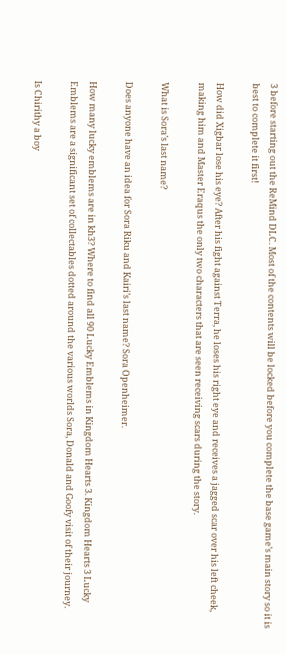3 before starting out the ReMind DLC. Most of the contents will be locked before you complete the base game’s main story so it is best to complete it first!

How did Xigbar lose his eye? After his fight against Terra, he loses his right eye and receives a jagged scar over his left cheek, making him and Master Eraqus the only two characters that are seen receiving scars during the story.

What is Sora’s last name?

Does anyone have an idea for Sora Riku and Kairi’s last name? Sora Openheimer.

How many lucky emblems are in kh3? Where to find all 90 Lucky Emblems in Kingdom Hearts 3. Kingdom Hearts 3 Lucky Emblems are a significant set of collectables dotted around the various worlds Sora, Donald and Goofy visit of their journey.

Is Chirithy a boy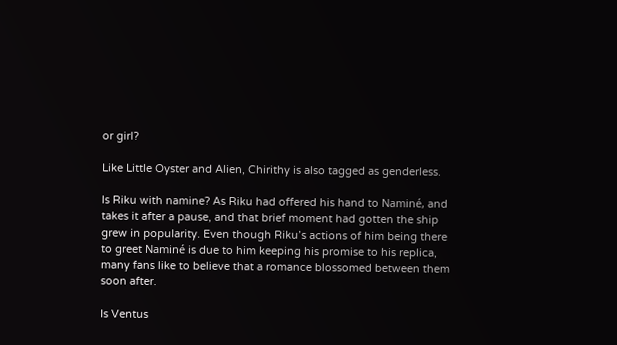or girl?

Like Little Oyster and Alien, Chirithy is also tagged as genderless.

Is Riku with namine? As Riku had offered his hand to Naminé, and takes it after a pause, and that brief moment had gotten the ship grew in popularity. Even though Riku’s actions of him being there to greet Naminé is due to him keeping his promise to his replica, many fans like to believe that a romance blossomed between them soon after.

Is Ventus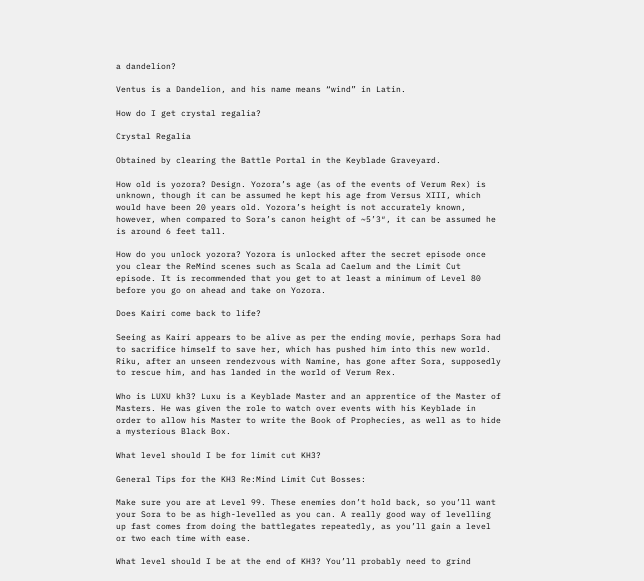a dandelion?

Ventus is a Dandelion, and his name means “wind” in Latin.

How do I get crystal regalia?

Crystal Regalia

Obtained by clearing the Battle Portal in the Keyblade Graveyard.

How old is yozora? Design. Yozora’s age (as of the events of Verum Rex) is unknown, though it can be assumed he kept his age from Versus XIII, which would have been 20 years old. Yozora’s height is not accurately known, however, when compared to Sora’s canon height of ~5’3″, it can be assumed he is around 6 feet tall.

How do you unlock yozora? Yozora is unlocked after the secret episode once you clear the ReMind scenes such as Scala ad Caelum and the Limit Cut episode. It is recommended that you get to at least a minimum of Level 80 before you go on ahead and take on Yozora.

Does Kairi come back to life?

Seeing as Kairi appears to be alive as per the ending movie, perhaps Sora had to sacrifice himself to save her, which has pushed him into this new world. Riku, after an unseen rendezvous with Namine, has gone after Sora, supposedly to rescue him, and has landed in the world of Verum Rex.

Who is LUXU kh3? Luxu is a Keyblade Master and an apprentice of the Master of Masters. He was given the role to watch over events with his Keyblade in order to allow his Master to write the Book of Prophecies, as well as to hide a mysterious Black Box.

What level should I be for limit cut KH3?

General Tips for the KH3 Re:Mind Limit Cut Bosses:

Make sure you are at Level 99. These enemies don’t hold back, so you’ll want your Sora to be as high-levelled as you can. A really good way of levelling up fast comes from doing the battlegates repeatedly, as you’ll gain a level or two each time with ease.

What level should I be at the end of KH3? You’ll probably need to grind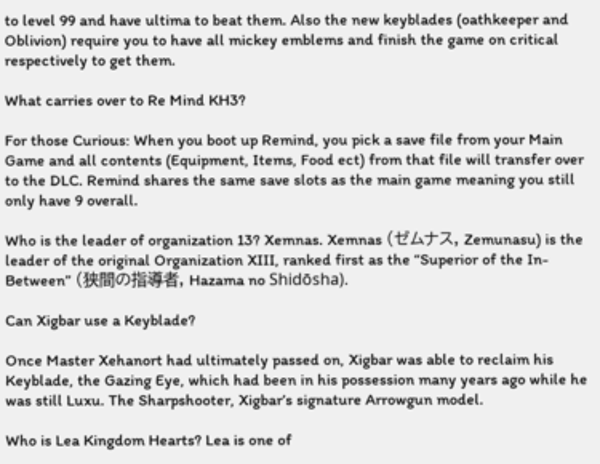to level 99 and have ultima to beat them. Also the new keyblades (oathkeeper and Oblivion) require you to have all mickey emblems and finish the game on critical respectively to get them.

What carries over to Re Mind KH3?

For those Curious: When you boot up Remind, you pick a save file from your Main Game and all contents (Equipment, Items, Food ect) from that file will transfer over to the DLC. Remind shares the same save slots as the main game meaning you still only have 9 overall.

Who is the leader of organization 13? Xemnas. Xemnas (ゼムナス, Zemunasu) is the leader of the original Organization XIII, ranked first as the “Superior of the In-Between” (狭間の指導者, Hazama no Shidōsha).

Can Xigbar use a Keyblade?

Once Master Xehanort had ultimately passed on, Xigbar was able to reclaim his Keyblade, the Gazing Eye, which had been in his possession many years ago while he was still Luxu. The Sharpshooter, Xigbar’s signature Arrowgun model.

Who is Lea Kingdom Hearts? Lea is one of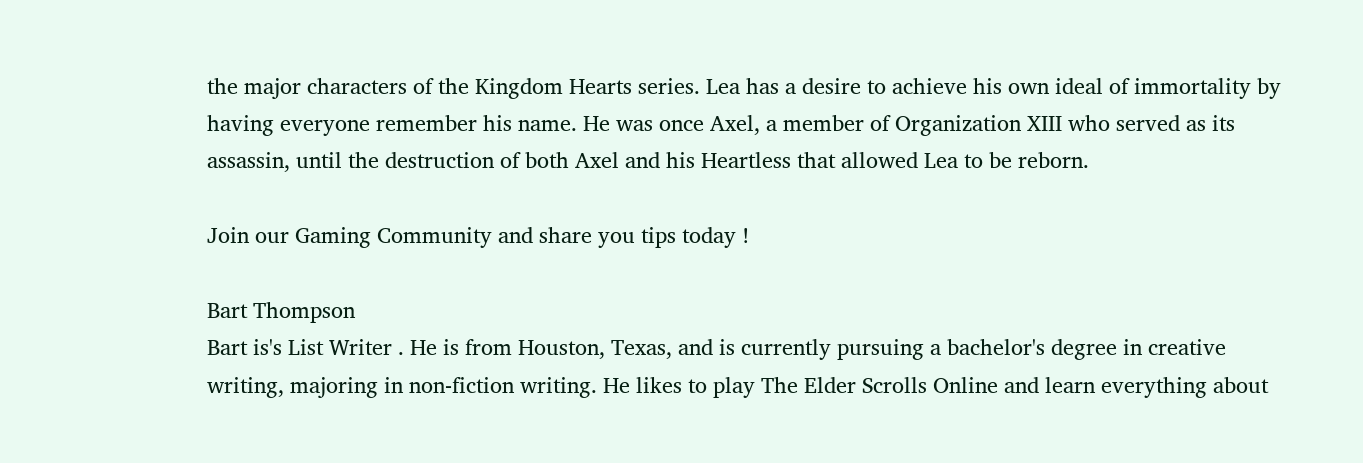the major characters of the Kingdom Hearts series. Lea has a desire to achieve his own ideal of immortality by having everyone remember his name. He was once Axel, a member of Organization XIII who served as its assassin, until the destruction of both Axel and his Heartless that allowed Lea to be reborn.

Join our Gaming Community and share you tips today !

Bart Thompson
Bart is's List Writer . He is from Houston, Texas, and is currently pursuing a bachelor's degree in creative writing, majoring in non-fiction writing. He likes to play The Elder Scrolls Online and learn everything about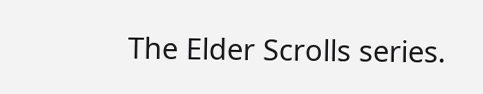The Elder Scrolls series.